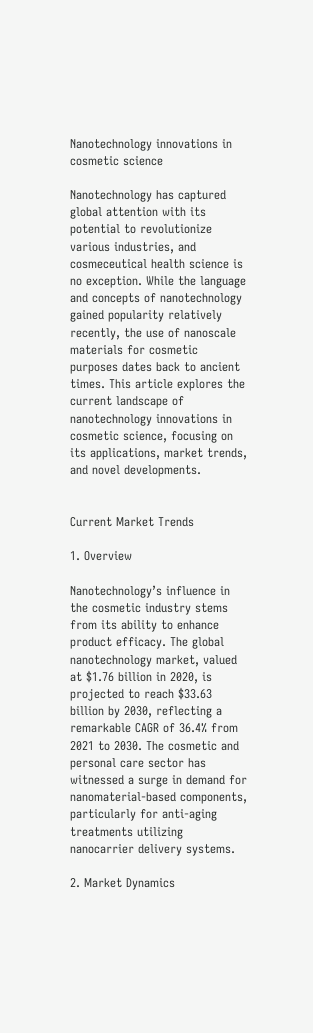Nanotechnology innovations in cosmetic science

Nanotechnology has captured global attention with its potential to revolutionize various industries, and cosmeceutical health science is no exception. While the language and concepts of nanotechnology gained popularity relatively recently, the use of nanoscale materials for cosmetic purposes dates back to ancient times. This article explores the current landscape of nanotechnology innovations in cosmetic science, focusing on its applications, market trends, and novel developments.


Current Market Trends

1. Overview

Nanotechnology’s influence in the cosmetic industry stems from its ability to enhance product efficacy. The global nanotechnology market, valued at $1.76 billion in 2020, is projected to reach $33.63 billion by 2030, reflecting a remarkable CAGR of 36.4% from 2021 to 2030. The cosmetic and personal care sector has witnessed a surge in demand for nanomaterial-based components, particularly for anti-aging treatments utilizing nanocarrier delivery systems.

2. Market Dynamics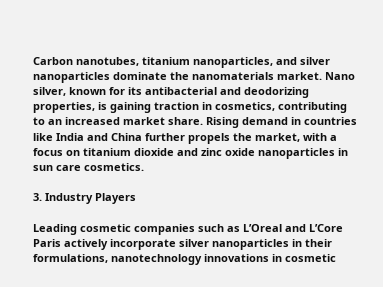Carbon nanotubes, titanium nanoparticles, and silver nanoparticles dominate the nanomaterials market. Nano silver, known for its antibacterial and deodorizing properties, is gaining traction in cosmetics, contributing to an increased market share. Rising demand in countries like India and China further propels the market, with a focus on titanium dioxide and zinc oxide nanoparticles in sun care cosmetics.

3. Industry Players

Leading cosmetic companies such as L’Oreal and L’Core Paris actively incorporate silver nanoparticles in their formulations, nanotechnology innovations in cosmetic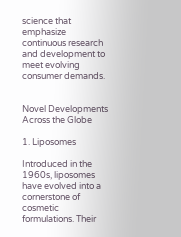science that emphasize continuous research and development to meet evolving consumer demands.


Novel Developments Across the Globe

1. Liposomes

Introduced in the 1960s, liposomes have evolved into a cornerstone of cosmetic formulations. Their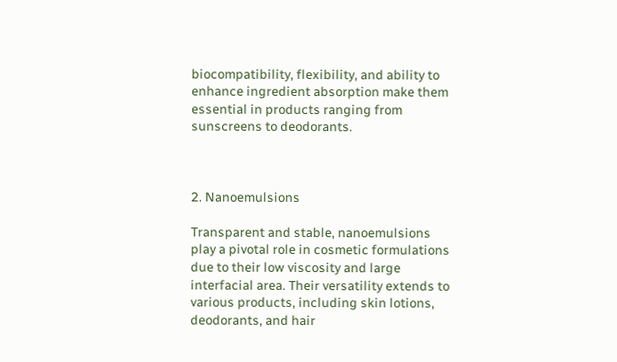biocompatibility, flexibility, and ability to enhance ingredient absorption make them essential in products ranging from sunscreens to deodorants.



2. Nanoemulsions

Transparent and stable, nanoemulsions play a pivotal role in cosmetic formulations due to their low viscosity and large interfacial area. Their versatility extends to various products, including skin lotions, deodorants, and hair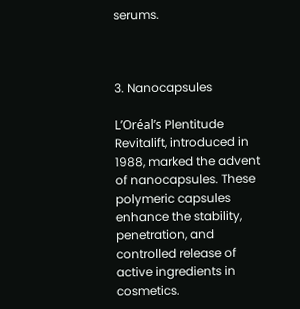serums.



3. Nanocapsules

L’Oréal’s Plentitude Revitalift, introduced in 1988, marked the advent of nanocapsules. These polymeric capsules enhance the stability, penetration, and controlled release of active ingredients in cosmetics.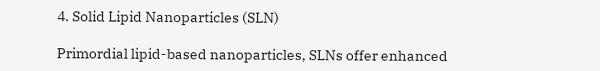4. Solid Lipid Nanoparticles (SLN)

Primordial lipid-based nanoparticles, SLNs offer enhanced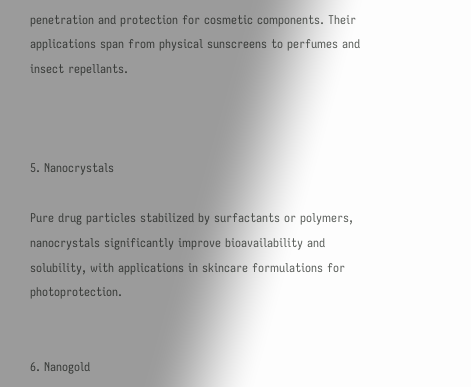penetration and protection for cosmetic components. Their applications span from physical sunscreens to perfumes and insect repellants.



5. Nanocrystals

Pure drug particles stabilized by surfactants or polymers, nanocrystals significantly improve bioavailability and solubility, with applications in skincare formulations for photoprotection.


6. Nanogold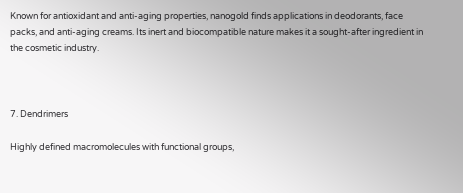Known for antioxidant and anti-aging properties, nanogold finds applications in deodorants, face packs, and anti-aging creams. Its inert and biocompatible nature makes it a sought-after ingredient in the cosmetic industry.



7. Dendrimers

Highly defined macromolecules with functional groups,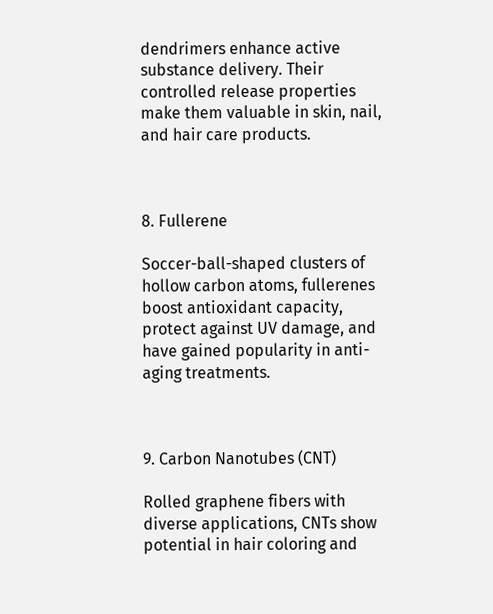dendrimers enhance active substance delivery. Their controlled release properties make them valuable in skin, nail, and hair care products.



8. Fullerene

Soccer-ball-shaped clusters of hollow carbon atoms, fullerenes boost antioxidant capacity, protect against UV damage, and have gained popularity in anti-aging treatments.



9. Carbon Nanotubes (CNT)

Rolled graphene fibers with diverse applications, CNTs show potential in hair coloring and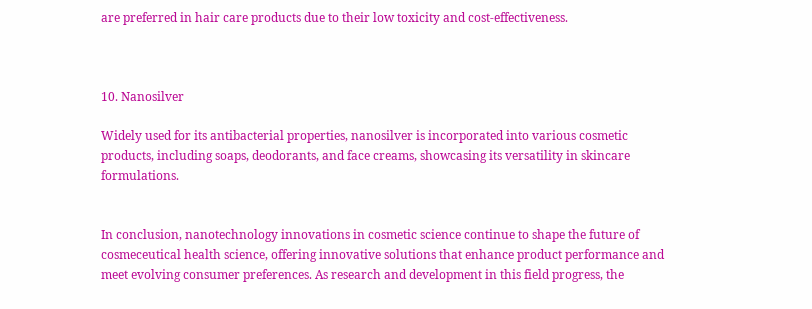are preferred in hair care products due to their low toxicity and cost-effectiveness.



10. Nanosilver

Widely used for its antibacterial properties, nanosilver is incorporated into various cosmetic products, including soaps, deodorants, and face creams, showcasing its versatility in skincare formulations.


In conclusion, nanotechnology innovations in cosmetic science continue to shape the future of cosmeceutical health science, offering innovative solutions that enhance product performance and meet evolving consumer preferences. As research and development in this field progress, the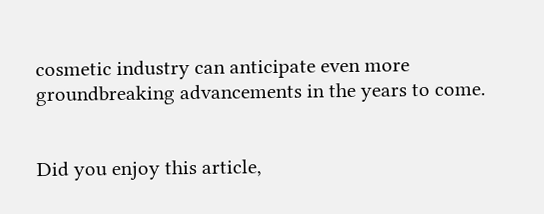cosmetic industry can anticipate even more groundbreaking advancements in the years to come.


Did you enjoy this article,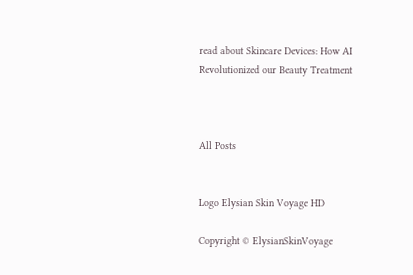read about Skincare Devices: How AI Revolutionized our Beauty Treatment



All Posts


Logo Elysian Skin Voyage HD

Copyright © ElysianSkinVoyage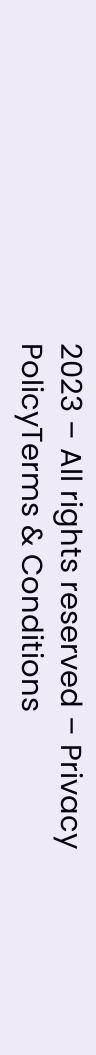2023 – All rights reserved – Privacy PolicyTerms & Conditions